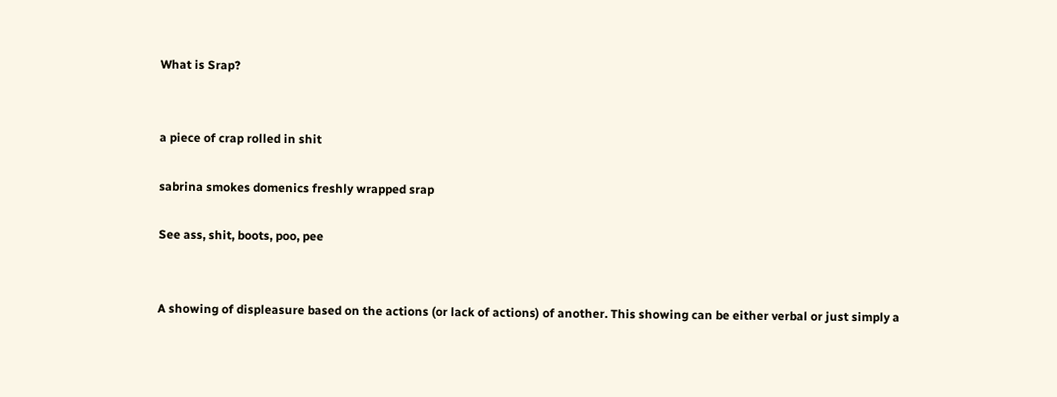What is Srap?


a piece of crap rolled in shit

sabrina smokes domenics freshly wrapped srap

See ass, shit, boots, poo, pee


A showing of displeasure based on the actions (or lack of actions) of another. This showing can be either verbal or just simply a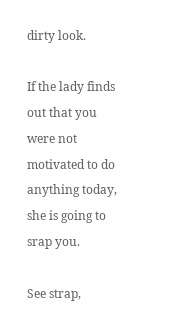dirty look.

If the lady finds out that you were not motivated to do anything today, she is going to srap you.

See strap,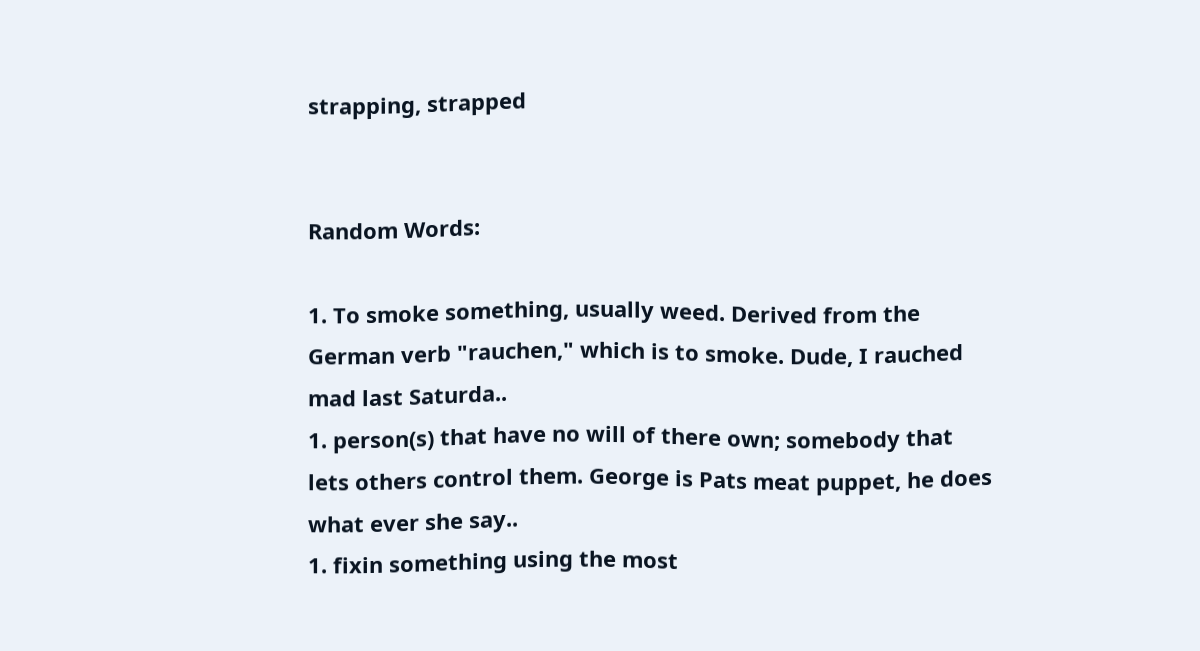strapping, strapped


Random Words:

1. To smoke something, usually weed. Derived from the German verb "rauchen," which is to smoke. Dude, I rauched mad last Saturda..
1. person(s) that have no will of there own; somebody that lets others control them. George is Pats meat puppet, he does what ever she say..
1. fixin something using the most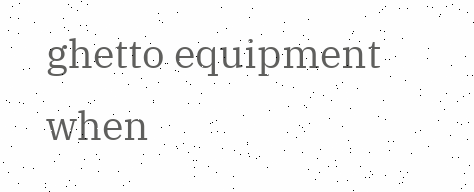ghetto equipment when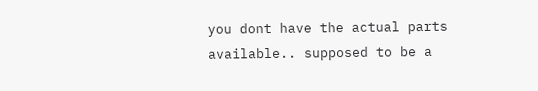you dont have the actual parts available.. supposed to be a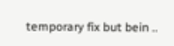temporary fix but bein ..